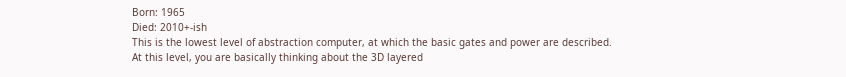Born: 1965
Died: 2010+-ish
This is the lowest level of abstraction computer, at which the basic gates and power are described.
At this level, you are basically thinking about the 3D layered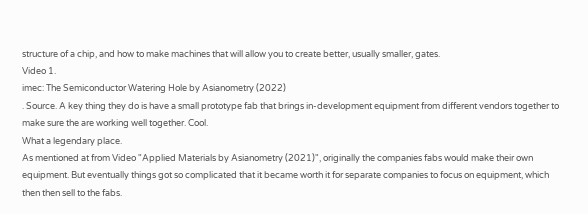structure of a chip, and how to make machines that will allow you to create better, usually smaller, gates.
Video 1.
imec: The Semiconductor Watering Hole by Asianometry (2022)
. Source. A key thing they do is have a small prototype fab that brings in-development equipment from different vendors together to make sure the are working well together. Cool.
What a legendary place.
As mentioned at from Video "Applied Materials by Asianometry (2021)", originally the companies fabs would make their own equipment. But eventually things got so complicated that it became worth it for separate companies to focus on equipment, which then then sell to the fabs.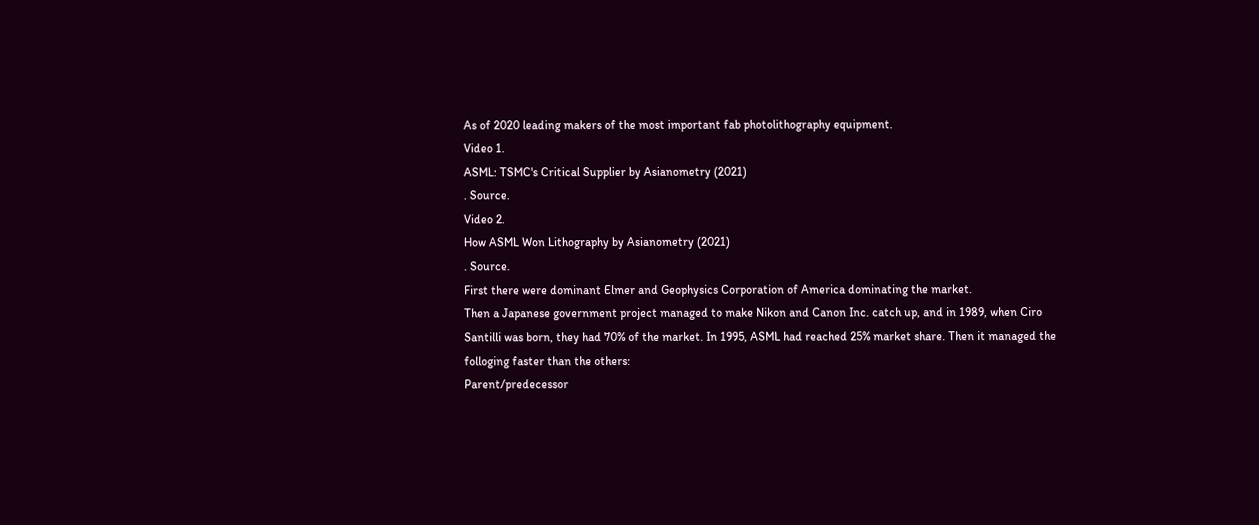As of 2020 leading makers of the most important fab photolithography equipment.
Video 1.
ASML: TSMC's Critical Supplier by Asianometry (2021)
. Source.
Video 2.
How ASML Won Lithography by Asianometry (2021)
. Source.
First there were dominant Elmer and Geophysics Corporation of America dominating the market.
Then a Japanese government project managed to make Nikon and Canon Inc. catch up, and in 1989, when Ciro Santilli was born, they had 70% of the market. In 1995, ASML had reached 25% market share. Then it managed the folloging faster than the others:
Parent/predecessor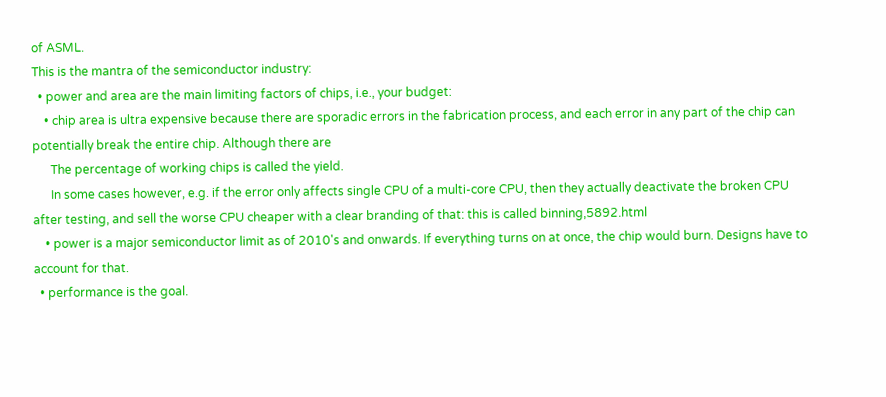of ASML.
This is the mantra of the semiconductor industry:
  • power and area are the main limiting factors of chips, i.e., your budget:
    • chip area is ultra expensive because there are sporadic errors in the fabrication process, and each error in any part of the chip can potentially break the entire chip. Although there are
      The percentage of working chips is called the yield.
      In some cases however, e.g. if the error only affects single CPU of a multi-core CPU, then they actually deactivate the broken CPU after testing, and sell the worse CPU cheaper with a clear branding of that: this is called binning,5892.html
    • power is a major semiconductor limit as of 2010's and onwards. If everything turns on at once, the chip would burn. Designs have to account for that.
  • performance is the goal.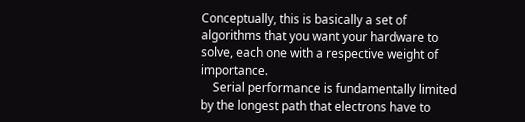Conceptually, this is basically a set of algorithms that you want your hardware to solve, each one with a respective weight of importance.
    Serial performance is fundamentally limited by the longest path that electrons have to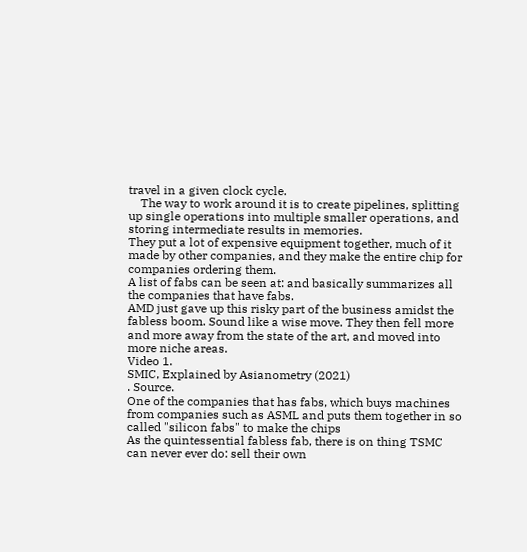travel in a given clock cycle.
    The way to work around it is to create pipelines, splitting up single operations into multiple smaller operations, and storing intermediate results in memories.
They put a lot of expensive equipment together, much of it made by other companies, and they make the entire chip for companies ordering them.
A list of fabs can be seen at: and basically summarizes all the companies that have fabs.
AMD just gave up this risky part of the business amidst the fabless boom. Sound like a wise move. They then fell more and more away from the state of the art, and moved into more niche areas.
Video 1.
SMIC, Explained by Asianometry (2021)
. Source.
One of the companies that has fabs, which buys machines from companies such as ASML and puts them together in so called "silicon fabs" to make the chips
As the quintessential fabless fab, there is on thing TSMC can never ever do: sell their own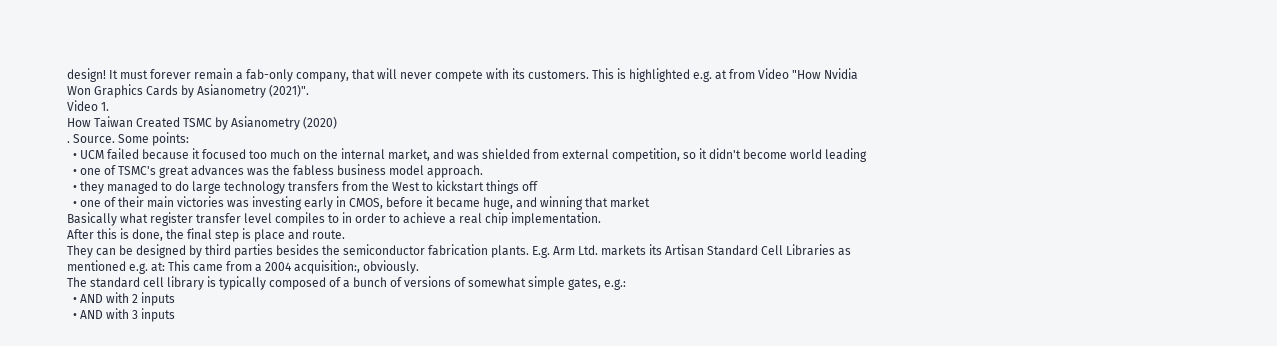design! It must forever remain a fab-only company, that will never compete with its customers. This is highlighted e.g. at from Video "How Nvidia Won Graphics Cards by Asianometry (2021)".
Video 1.
How Taiwan Created TSMC by Asianometry (2020)
. Source. Some points:
  • UCM failed because it focused too much on the internal market, and was shielded from external competition, so it didn't become world leading
  • one of TSMC's great advances was the fabless business model approach.
  • they managed to do large technology transfers from the West to kickstart things off
  • one of their main victories was investing early in CMOS, before it became huge, and winning that market
Basically what register transfer level compiles to in order to achieve a real chip implementation.
After this is done, the final step is place and route.
They can be designed by third parties besides the semiconductor fabrication plants. E.g. Arm Ltd. markets its Artisan Standard Cell Libraries as mentioned e.g. at: This came from a 2004 acquisition:, obviously.
The standard cell library is typically composed of a bunch of versions of somewhat simple gates, e.g.:
  • AND with 2 inputs
  • AND with 3 inputs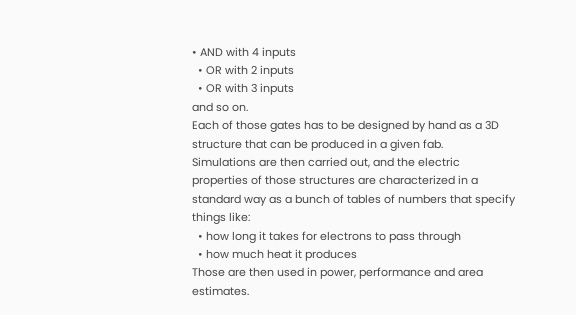• AND with 4 inputs
  • OR with 2 inputs
  • OR with 3 inputs
and so on.
Each of those gates has to be designed by hand as a 3D structure that can be produced in a given fab.
Simulations are then carried out, and the electric properties of those structures are characterized in a standard way as a bunch of tables of numbers that specify things like:
  • how long it takes for electrons to pass through
  • how much heat it produces
Those are then used in power, performance and area estimates.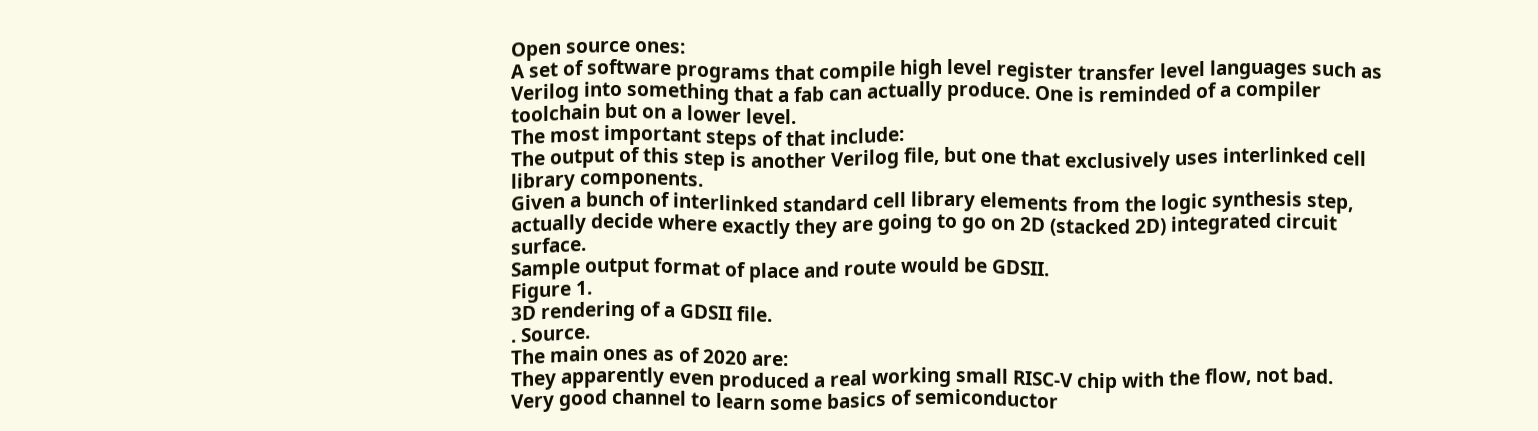Open source ones:
A set of software programs that compile high level register transfer level languages such as Verilog into something that a fab can actually produce. One is reminded of a compiler toolchain but on a lower level.
The most important steps of that include:
The output of this step is another Verilog file, but one that exclusively uses interlinked cell library components.
Given a bunch of interlinked standard cell library elements from the logic synthesis step, actually decide where exactly they are going to go on 2D (stacked 2D) integrated circuit surface.
Sample output format of place and route would be GDSII.
Figure 1.
3D rendering of a GDSII file.
. Source.
The main ones as of 2020 are:
They apparently even produced a real working small RISC-V chip with the flow, not bad.
Very good channel to learn some basics of semiconductor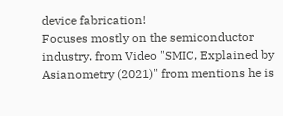device fabrication!
Focuses mostly on the semiconductor industry. from Video "SMIC, Explained by Asianometry (2021)" from mentions he is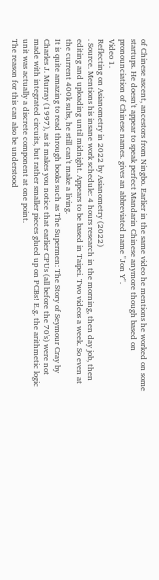of Chinese ascent, ancestors from Ningbo. Earlier in the same video he mentions he worked on some startups. He doesn't appear to speak perfect Mandarin Chinese anymore though based on pronounciation of Chinese names. gives an abbreviated name "Jon Y".
Video 1.
Reflecting on Asianometry in 2022 by Asianometry (2022)
. Source. Mentions his insane work schedule: 4 hours research in the morning, then day job, then editing and uploading until midnight. Appears to be based in Taipei. Two videos a week. So even at the current 400k subs, he still can't make a living.
It is quite amazing to read through books such as The Supermen: The Story of Seymour Cray by Charles J. Murray (1997), as it makes you notice that earlier CPUs (all before the 70's) were not made with integrated circuits, but rather smaller pieces glued up on PCBs! E.g. the arithmetic logic unit was actually a discrete component at one point.
The reason for this can also be understood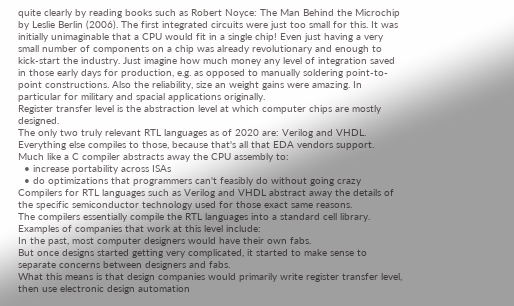quite clearly by reading books such as Robert Noyce: The Man Behind the Microchip by Leslie Berlin (2006). The first integrated circuits were just too small for this. It was initially unimaginable that a CPU would fit in a single chip! Even just having a very small number of components on a chip was already revolutionary and enough to kick-start the industry. Just imagine how much money any level of integration saved in those early days for production, e.g. as opposed to manually soldering point-to-point constructions. Also the reliability, size an weight gains were amazing. In particular for military and spacial applications originally.
Register transfer level is the abstraction level at which computer chips are mostly designed.
The only two truly relevant RTL languages as of 2020 are: Verilog and VHDL. Everything else compiles to those, because that's all that EDA vendors support.
Much like a C compiler abstracts away the CPU assembly to:
  • increase portability across ISAs
  • do optimizations that programmers can't feasibly do without going crazy
Compilers for RTL languages such as Verilog and VHDL abstract away the details of the specific semiconductor technology used for those exact same reasons.
The compilers essentially compile the RTL languages into a standard cell library.
Examples of companies that work at this level include:
In the past, most computer designers would have their own fabs.
But once designs started getting very complicated, it started to make sense to separate concerns between designers and fabs.
What this means is that design companies would primarily write register transfer level, then use electronic design automation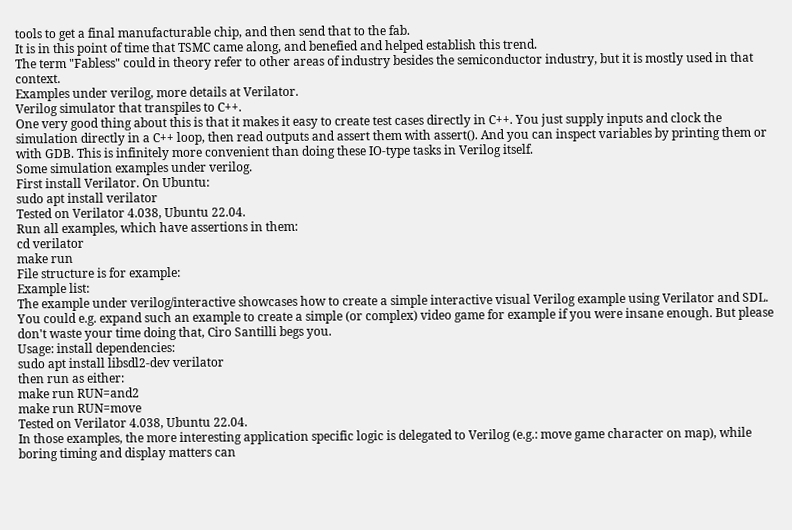tools to get a final manufacturable chip, and then send that to the fab.
It is in this point of time that TSMC came along, and benefied and helped establish this trend.
The term "Fabless" could in theory refer to other areas of industry besides the semiconductor industry, but it is mostly used in that context.
Examples under verilog, more details at Verilator.
Verilog simulator that transpiles to C++.
One very good thing about this is that it makes it easy to create test cases directly in C++. You just supply inputs and clock the simulation directly in a C++ loop, then read outputs and assert them with assert(). And you can inspect variables by printing them or with GDB. This is infinitely more convenient than doing these IO-type tasks in Verilog itself.
Some simulation examples under verilog.
First install Verilator. On Ubuntu:
sudo apt install verilator
Tested on Verilator 4.038, Ubuntu 22.04.
Run all examples, which have assertions in them:
cd verilator
make run
File structure is for example:
Example list:
The example under verilog/interactive showcases how to create a simple interactive visual Verilog example using Verilator and SDL.
You could e.g. expand such an example to create a simple (or complex) video game for example if you were insane enough. But please don't waste your time doing that, Ciro Santilli begs you.
Usage: install dependencies:
sudo apt install libsdl2-dev verilator
then run as either:
make run RUN=and2
make run RUN=move
Tested on Verilator 4.038, Ubuntu 22.04.
In those examples, the more interesting application specific logic is delegated to Verilog (e.g.: move game character on map), while boring timing and display matters can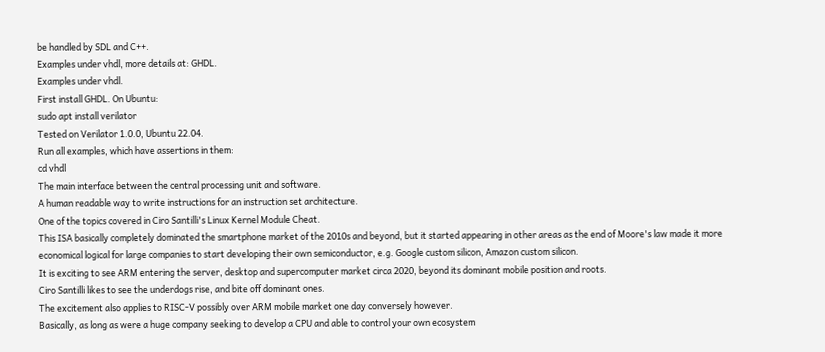be handled by SDL and C++.
Examples under vhdl, more details at: GHDL.
Examples under vhdl.
First install GHDL. On Ubuntu:
sudo apt install verilator
Tested on Verilator 1.0.0, Ubuntu 22.04.
Run all examples, which have assertions in them:
cd vhdl
The main interface between the central processing unit and software.
A human readable way to write instructions for an instruction set architecture.
One of the topics covered in Ciro Santilli's Linux Kernel Module Cheat.
This ISA basically completely dominated the smartphone market of the 2010s and beyond, but it started appearing in other areas as the end of Moore's law made it more economical logical for large companies to start developing their own semiconductor, e.g. Google custom silicon, Amazon custom silicon.
It is exciting to see ARM entering the server, desktop and supercomputer market circa 2020, beyond its dominant mobile position and roots.
Ciro Santilli likes to see the underdogs rise, and bite off dominant ones.
The excitement also applies to RISC-V possibly over ARM mobile market one day conversely however.
Basically, as long as were a huge company seeking to develop a CPU and able to control your own ecosystem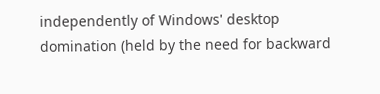independently of Windows' desktop domination (held by the need for backward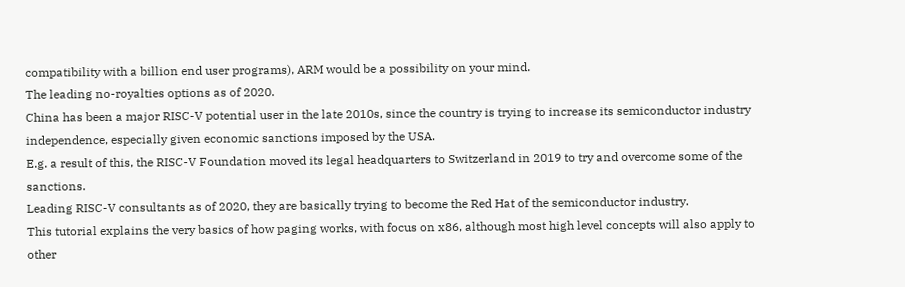compatibility with a billion end user programs), ARM would be a possibility on your mind.
The leading no-royalties options as of 2020.
China has been a major RISC-V potential user in the late 2010s, since the country is trying to increase its semiconductor industry independence, especially given economic sanctions imposed by the USA.
E.g. a result of this, the RISC-V Foundation moved its legal headquarters to Switzerland in 2019 to try and overcome some of the sanctions.
Leading RISC-V consultants as of 2020, they are basically trying to become the Red Hat of the semiconductor industry.
This tutorial explains the very basics of how paging works, with focus on x86, although most high level concepts will also apply to other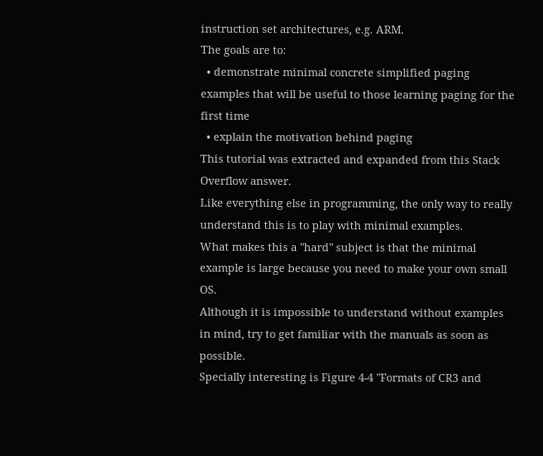instruction set architectures, e.g. ARM.
The goals are to:
  • demonstrate minimal concrete simplified paging examples that will be useful to those learning paging for the first time
  • explain the motivation behind paging
This tutorial was extracted and expanded from this Stack Overflow answer.
Like everything else in programming, the only way to really understand this is to play with minimal examples.
What makes this a "hard" subject is that the minimal example is large because you need to make your own small OS.
Although it is impossible to understand without examples in mind, try to get familiar with the manuals as soon as possible.
Specially interesting is Figure 4-4 "Formats of CR3 and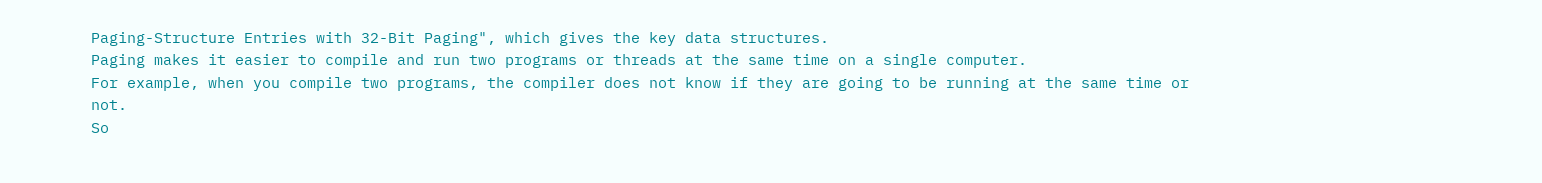Paging-Structure Entries with 32-Bit Paging", which gives the key data structures.
Paging makes it easier to compile and run two programs or threads at the same time on a single computer.
For example, when you compile two programs, the compiler does not know if they are going to be running at the same time or not.
So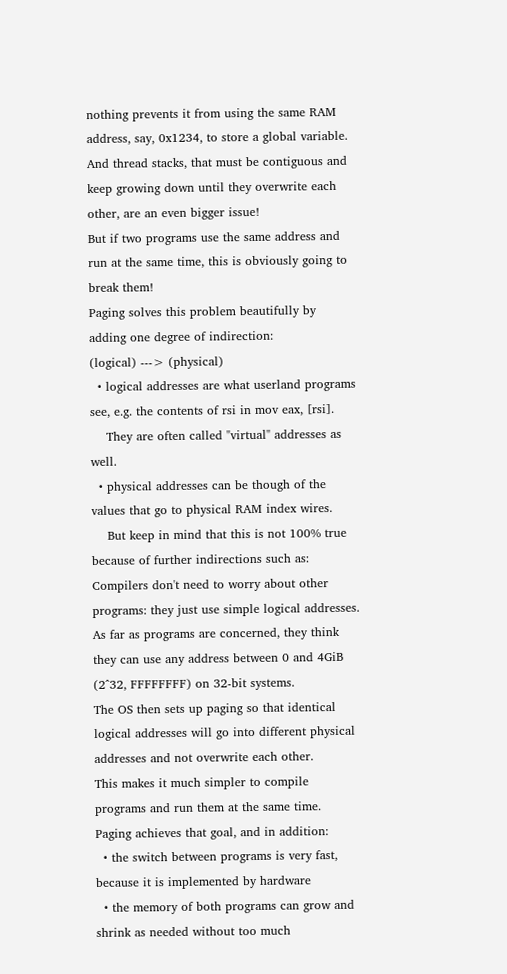nothing prevents it from using the same RAM address, say, 0x1234, to store a global variable.
And thread stacks, that must be contiguous and keep growing down until they overwrite each other, are an even bigger issue!
But if two programs use the same address and run at the same time, this is obviously going to break them!
Paging solves this problem beautifully by adding one degree of indirection:
(logical) ---> (physical)
  • logical addresses are what userland programs see, e.g. the contents of rsi in mov eax, [rsi].
    They are often called "virtual" addresses as well.
  • physical addresses can be though of the values that go to physical RAM index wires.
    But keep in mind that this is not 100% true because of further indirections such as:
Compilers don't need to worry about other programs: they just use simple logical addresses.
As far as programs are concerned, they think they can use any address between 0 and 4GiB (2^32, FFFFFFFF) on 32-bit systems.
The OS then sets up paging so that identical logical addresses will go into different physical addresses and not overwrite each other.
This makes it much simpler to compile programs and run them at the same time.
Paging achieves that goal, and in addition:
  • the switch between programs is very fast, because it is implemented by hardware
  • the memory of both programs can grow and shrink as needed without too much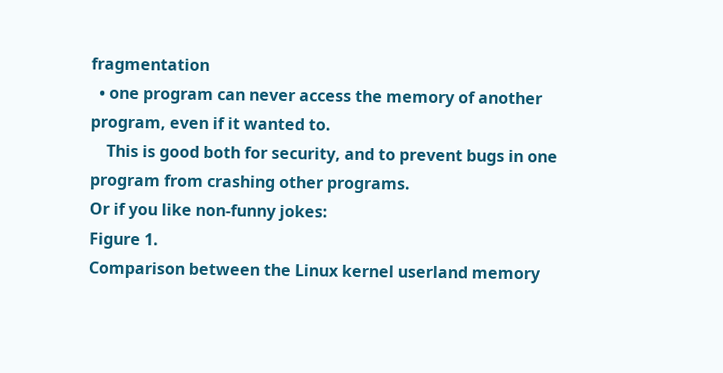fragmentation
  • one program can never access the memory of another program, even if it wanted to.
    This is good both for security, and to prevent bugs in one program from crashing other programs.
Or if you like non-funny jokes:
Figure 1.
Comparison between the Linux kernel userland memory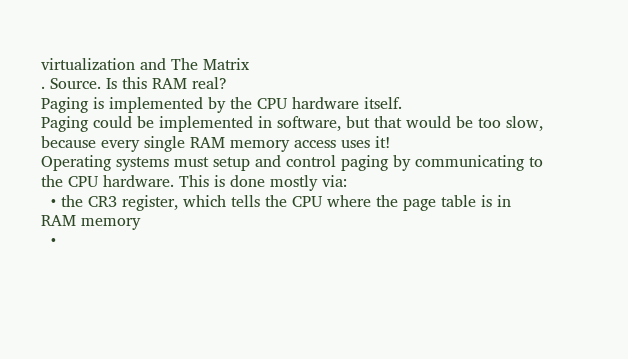virtualization and The Matrix
. Source. Is this RAM real?
Paging is implemented by the CPU hardware itself.
Paging could be implemented in software, but that would be too slow, because every single RAM memory access uses it!
Operating systems must setup and control paging by communicating to the CPU hardware. This is done mostly via:
  • the CR3 register, which tells the CPU where the page table is in RAM memory
  •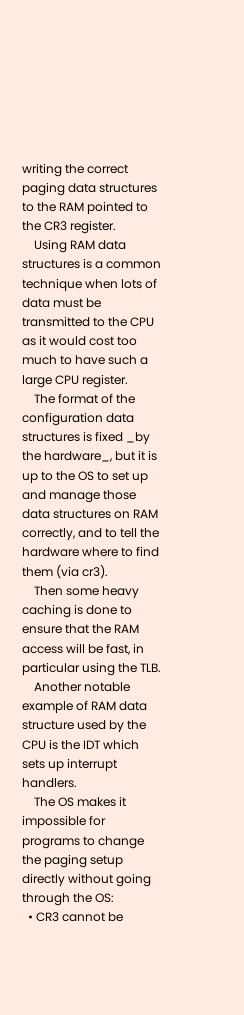writing the correct paging data structures to the RAM pointed to the CR3 register.
    Using RAM data structures is a common technique when lots of data must be transmitted to the CPU as it would cost too much to have such a large CPU register.
    The format of the configuration data structures is fixed _by the hardware_, but it is up to the OS to set up and manage those data structures on RAM correctly, and to tell the hardware where to find them (via cr3).
    Then some heavy caching is done to ensure that the RAM access will be fast, in particular using the TLB.
    Another notable example of RAM data structure used by the CPU is the IDT which sets up interrupt handlers.
    The OS makes it impossible for programs to change the paging setup directly without going through the OS:
  • CR3 cannot be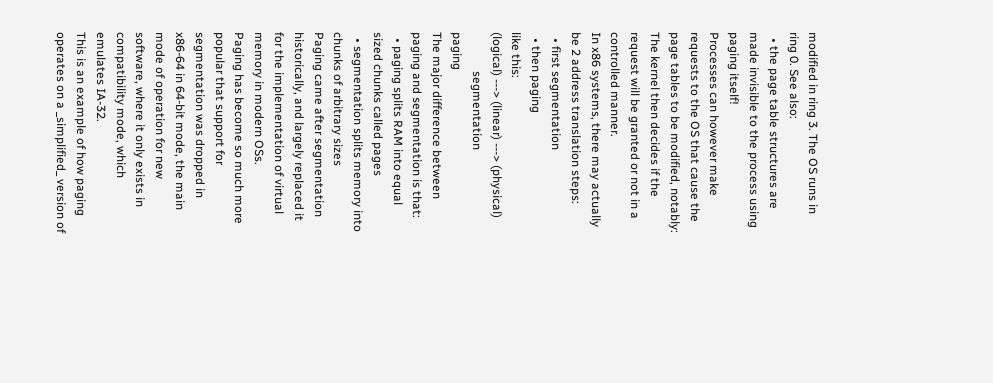modified in ring 3. The OS runs in ring 0. See also:
  • the page table structures are made invisible to the process using paging itself!
Processes can however make requests to the OS that cause the page tables to be modified, notably:
The kernel then decides if the request will be granted or not in a controlled manner.
In x86 systems, there may actually be 2 address translation steps:
  • first segmentation
  • then paging
like this:
(logical) ---> (linear) ---> (physical)
             segmentation                 paging
The major difference between paging and segmentation is that:
  • paging splits RAM into equal sized chunks called pages
  • segmentation splits memory into chunks of arbitrary sizes
Paging came after segmentation historically, and largely replaced it for the implementation of virtual memory in modern OSs.
Paging has become so much more popular that support for segmentation was dropped in x86-64 in 64-bit mode, the main mode of operation for new software, where it only exists in compatibility mode, which emulates IA-32.
This is an example of how paging operates on a _simplified_ version of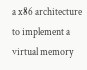a x86 architecture to implement a virtual memory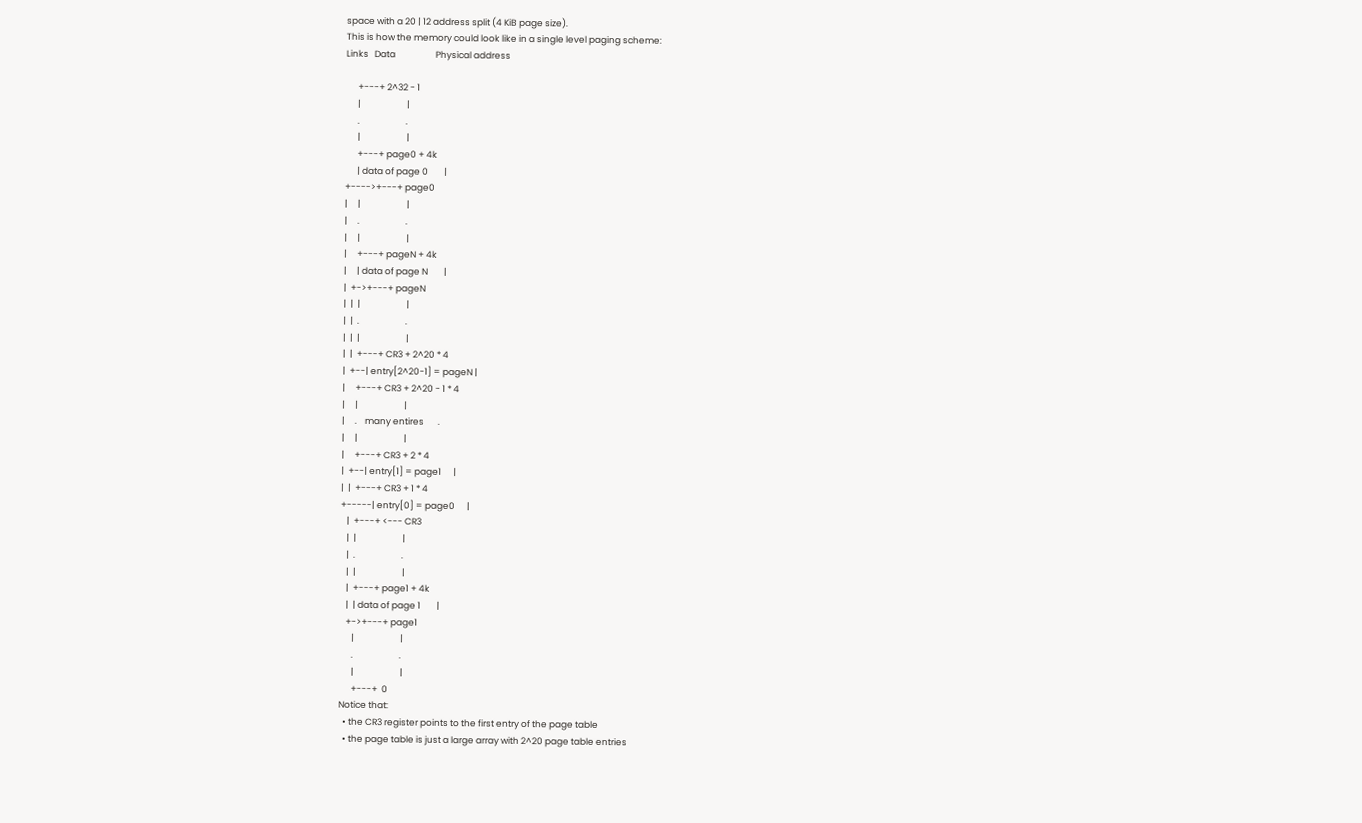space with a 20 | 12 address split (4 KiB page size).
This is how the memory could look like in a single level paging scheme:
Links   Data                    Physical address

      +---+ 2^32 - 1
      |                       |
      .                       .
      |                       |
      +---+ page0 + 4k
      | data of page 0        |
+---->+---+ page0
|     |                       |
|     .                       .
|     |                       |
|     +---+ pageN + 4k
|     | data of page N        |
|  +->+---+ pageN
|  |  |                       |
|  |  .                       .
|  |  |                       |
|  |  +---+ CR3 + 2^20 * 4
|  +--| entry[2^20-1] = pageN |
|     +---+ CR3 + 2^20 - 1 * 4
|     |                       |
|     .    many entires       .
|     |                       |
|     +---+ CR3 + 2 * 4
|  +--| entry[1] = page1      |
|  |  +---+ CR3 + 1 * 4
+-----| entry[0] = page0      |
   |  +---+ <--- CR3
   |  |                       |
   |  .                       .
   |  |                       |
   |  +---+ page1 + 4k
   |  | data of page 1        |
   +->+---+ page1
      |                       |
      .                       .
      |                       |
      +---+  0
Notice that:
  • the CR3 register points to the first entry of the page table
  • the page table is just a large array with 2^20 page table entries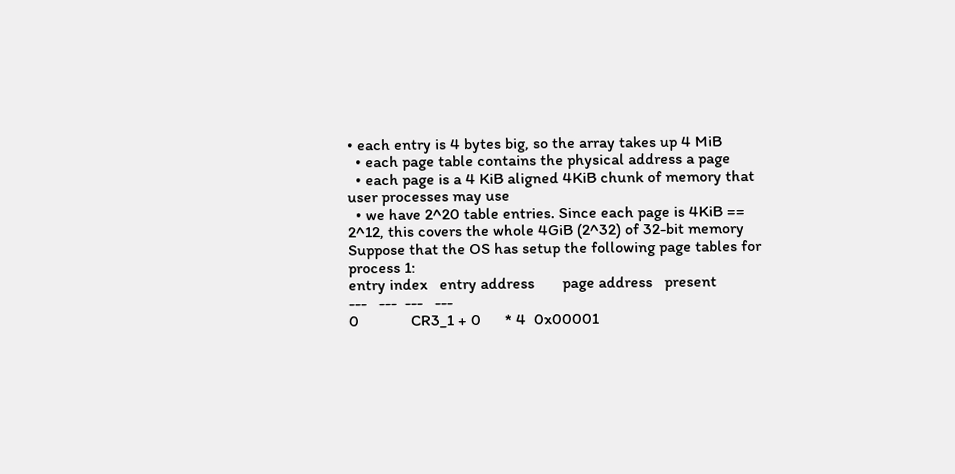• each entry is 4 bytes big, so the array takes up 4 MiB
  • each page table contains the physical address a page
  • each page is a 4 KiB aligned 4KiB chunk of memory that user processes may use
  • we have 2^20 table entries. Since each page is 4KiB == 2^12, this covers the whole 4GiB (2^32) of 32-bit memory
Suppose that the OS has setup the following page tables for process 1:
entry index   entry address       page address   present
---   ---  ---   ---
0             CR3_1 + 0      * 4  0x00001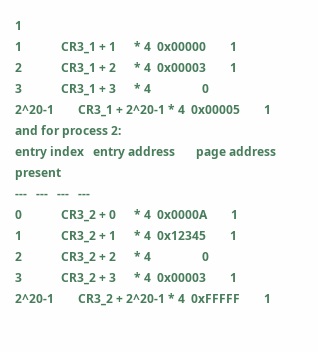1
1             CR3_1 + 1      * 4  0x00000        1
2             CR3_1 + 2      * 4  0x00003        1
3             CR3_1 + 3      * 4                 0
2^20-1        CR3_1 + 2^20-1 * 4  0x00005        1
and for process 2:
entry index   entry address       page address   present
---   ---   ---   ---
0             CR3_2 + 0      * 4  0x0000A        1
1             CR3_2 + 1      * 4  0x12345        1
2             CR3_2 + 2      * 4                 0
3             CR3_2 + 3      * 4  0x00003        1
2^20-1        CR3_2 + 2^20-1 * 4  0xFFFFF        1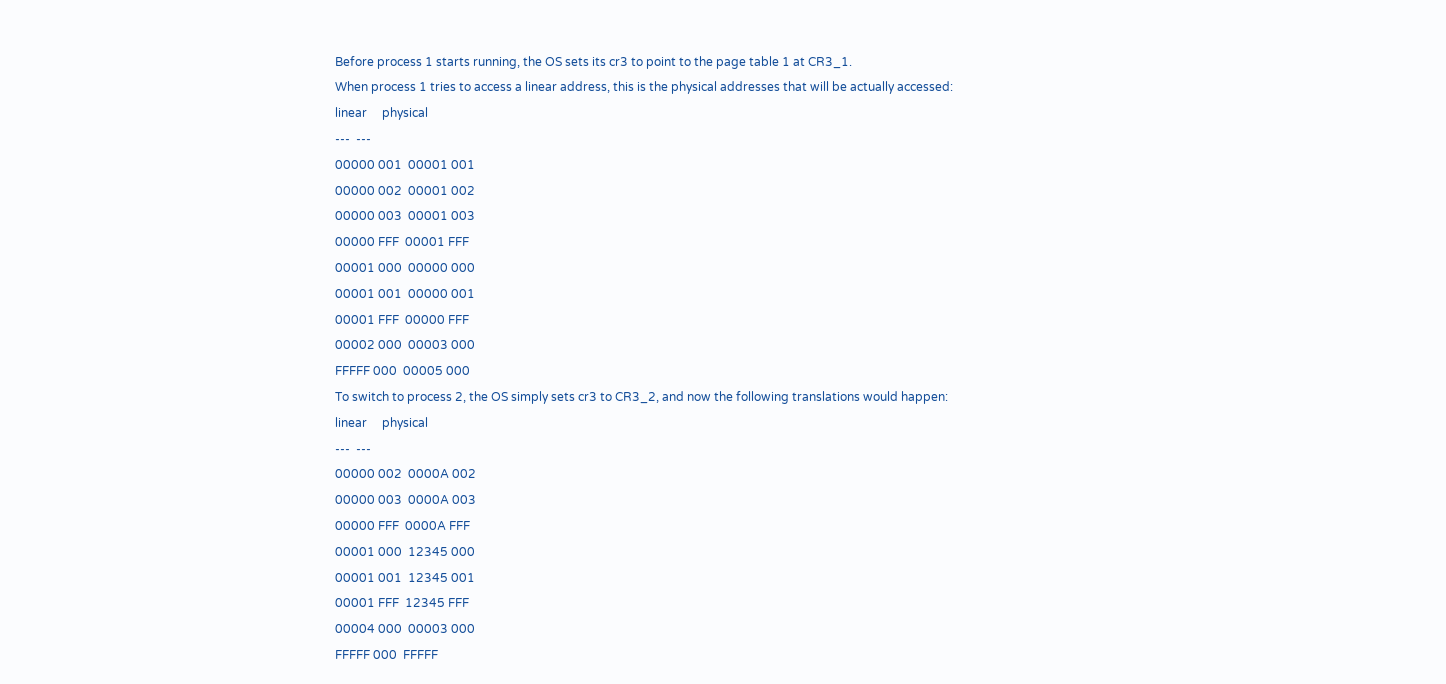Before process 1 starts running, the OS sets its cr3 to point to the page table 1 at CR3_1.
When process 1 tries to access a linear address, this is the physical addresses that will be actually accessed:
linear     physical
---  ---
00000 001  00001 001
00000 002  00001 002
00000 003  00001 003
00000 FFF  00001 FFF
00001 000  00000 000
00001 001  00000 001
00001 FFF  00000 FFF
00002 000  00003 000
FFFFF 000  00005 000
To switch to process 2, the OS simply sets cr3 to CR3_2, and now the following translations would happen:
linear     physical
---  ---
00000 002  0000A 002
00000 003  0000A 003
00000 FFF  0000A FFF
00001 000  12345 000
00001 001  12345 001
00001 FFF  12345 FFF
00004 000  00003 000
FFFFF 000  FFFFF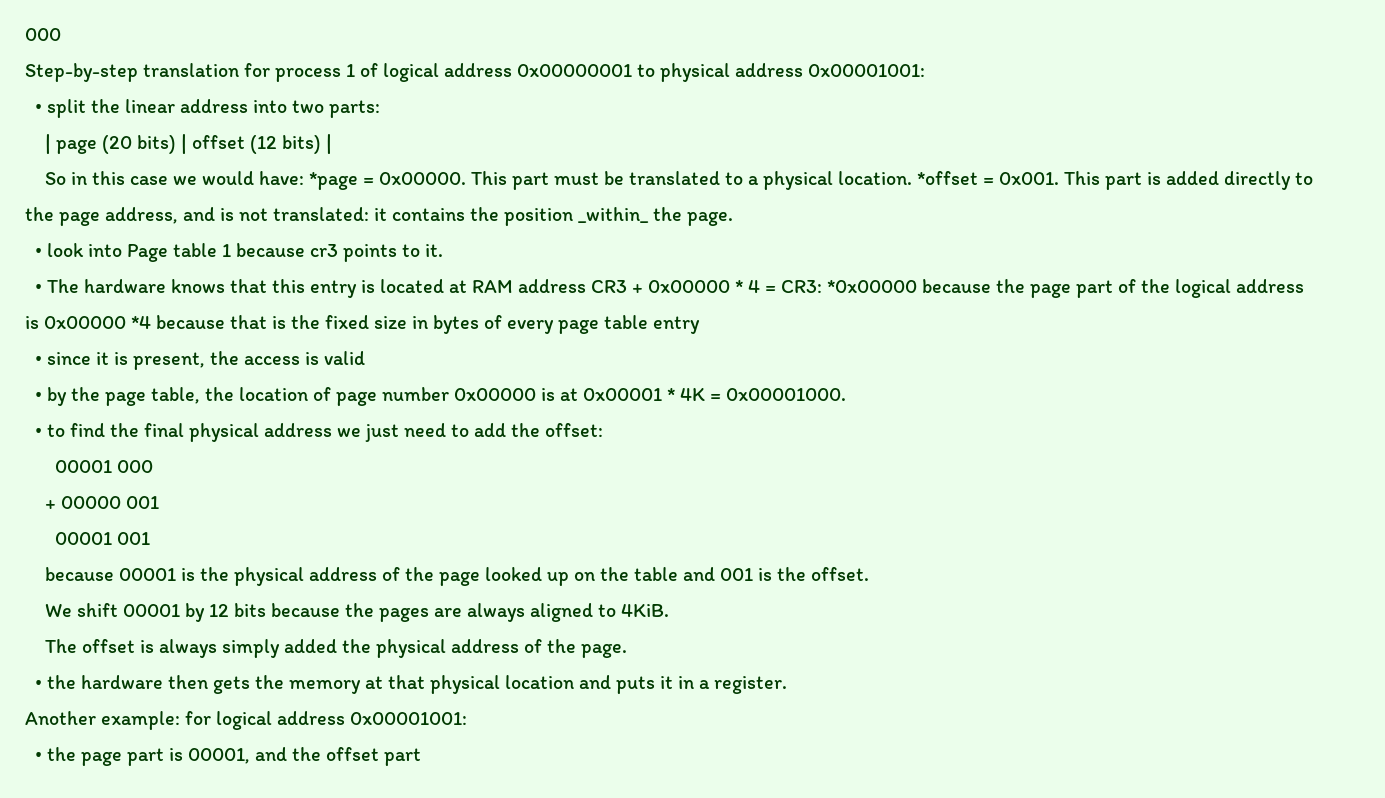000
Step-by-step translation for process 1 of logical address 0x00000001 to physical address 0x00001001:
  • split the linear address into two parts:
    | page (20 bits) | offset (12 bits) |
    So in this case we would have: *page = 0x00000. This part must be translated to a physical location. *offset = 0x001. This part is added directly to the page address, and is not translated: it contains the position _within_ the page.
  • look into Page table 1 because cr3 points to it.
  • The hardware knows that this entry is located at RAM address CR3 + 0x00000 * 4 = CR3: *0x00000 because the page part of the logical address is 0x00000 *4 because that is the fixed size in bytes of every page table entry
  • since it is present, the access is valid
  • by the page table, the location of page number 0x00000 is at 0x00001 * 4K = 0x00001000.
  • to find the final physical address we just need to add the offset:
      00001 000
    + 00000 001
      00001 001
    because 00001 is the physical address of the page looked up on the table and 001 is the offset.
    We shift 00001 by 12 bits because the pages are always aligned to 4KiB.
    The offset is always simply added the physical address of the page.
  • the hardware then gets the memory at that physical location and puts it in a register.
Another example: for logical address 0x00001001:
  • the page part is 00001, and the offset part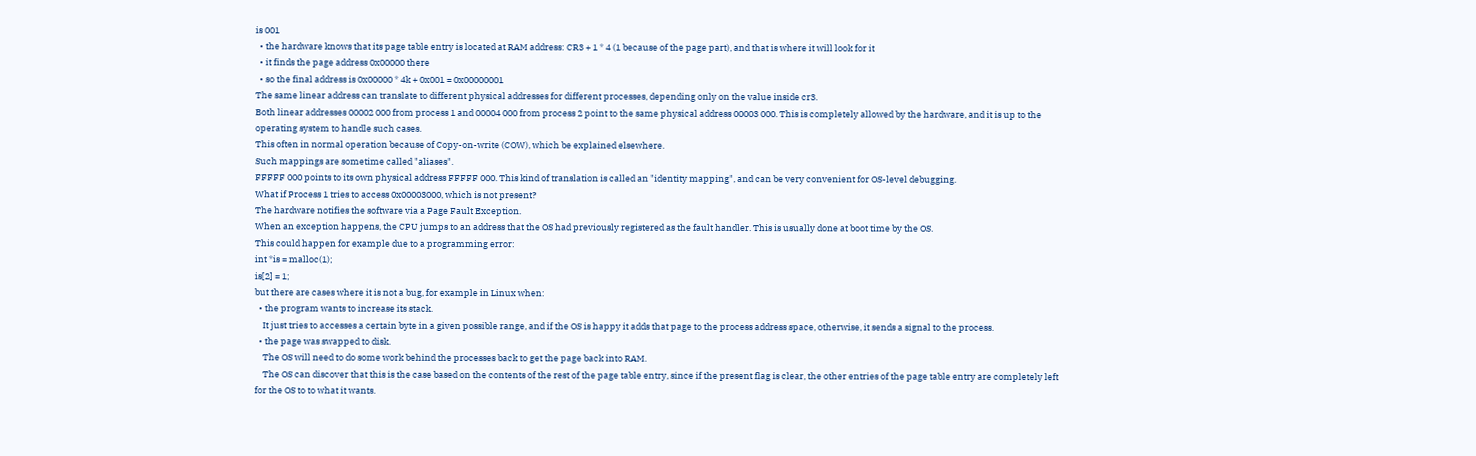is 001
  • the hardware knows that its page table entry is located at RAM address: CR3 + 1 * 4 (1 because of the page part), and that is where it will look for it
  • it finds the page address 0x00000 there
  • so the final address is 0x00000 * 4k + 0x001 = 0x00000001
The same linear address can translate to different physical addresses for different processes, depending only on the value inside cr3.
Both linear addresses 00002 000 from process 1 and 00004 000 from process 2 point to the same physical address 00003 000. This is completely allowed by the hardware, and it is up to the operating system to handle such cases.
This often in normal operation because of Copy-on-write (COW), which be explained elsewhere.
Such mappings are sometime called "aliases".
FFFFF 000 points to its own physical address FFFFF 000. This kind of translation is called an "identity mapping", and can be very convenient for OS-level debugging.
What if Process 1 tries to access 0x00003000, which is not present?
The hardware notifies the software via a Page Fault Exception.
When an exception happens, the CPU jumps to an address that the OS had previously registered as the fault handler. This is usually done at boot time by the OS.
This could happen for example due to a programming error:
int *is = malloc(1);
is[2] = 1;
but there are cases where it is not a bug, for example in Linux when:
  • the program wants to increase its stack.
    It just tries to accesses a certain byte in a given possible range, and if the OS is happy it adds that page to the process address space, otherwise, it sends a signal to the process.
  • the page was swapped to disk.
    The OS will need to do some work behind the processes back to get the page back into RAM.
    The OS can discover that this is the case based on the contents of the rest of the page table entry, since if the present flag is clear, the other entries of the page table entry are completely left for the OS to to what it wants.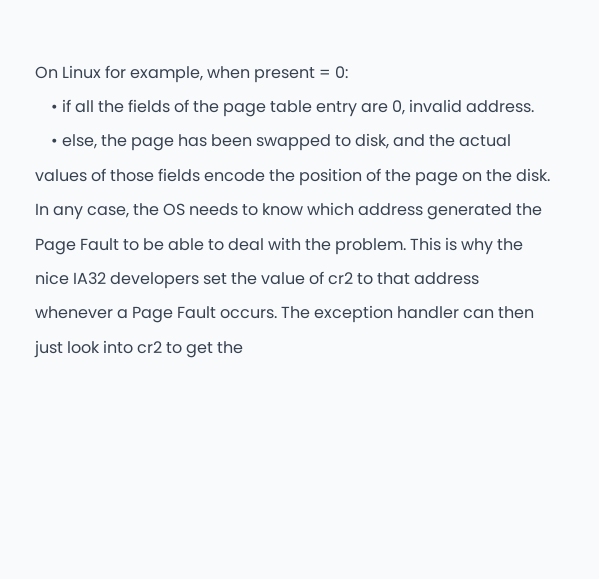On Linux for example, when present = 0:
    • if all the fields of the page table entry are 0, invalid address.
    • else, the page has been swapped to disk, and the actual values of those fields encode the position of the page on the disk.
In any case, the OS needs to know which address generated the Page Fault to be able to deal with the problem. This is why the nice IA32 developers set the value of cr2 to that address whenever a Page Fault occurs. The exception handler can then just look into cr2 to get the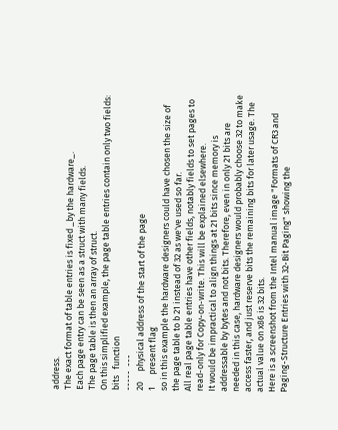address.
The exact format of table entries is fixed _by the hardware_.
Each page entry can be seen as a struct with many fields.
The page table is then an array of struct.
On this simplified example, the page table entries contain only two fields:
bits   function
-----  ---
20     physical address of the start of the page
1      present flag
so in this example the hardware designers could have chosen the size of the page table to b 21 instead of 32 as we've used so far.
All real page table entries have other fields, notably fields to set pages to read-only for Copy-on-write. This will be explained elsewhere.
It would be impractical to align things at 21 bits since memory is addressable by bytes and not bits. Therefore, even in only 21 bits are needed in this case, hardware designers would probably choose 32 to make access faster, and just reserve bits the remaining bits for later usage. The actual value on x86 is 32 bits.
Here is a screenshot from the Intel manual image "Formats of CR3 and Paging-Structure Entries with 32-Bit Paging" showing the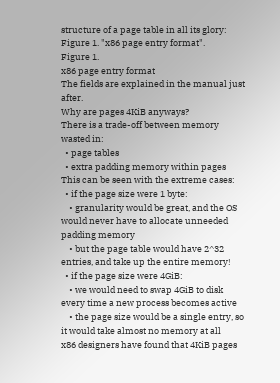structure of a page table in all its glory: Figure 1. "x86 page entry format".
Figure 1.
x86 page entry format
The fields are explained in the manual just after.
Why are pages 4KiB anyways?
There is a trade-off between memory wasted in:
  • page tables
  • extra padding memory within pages
This can be seen with the extreme cases:
  • if the page size were 1 byte:
    • granularity would be great, and the OS would never have to allocate unneeded padding memory
    • but the page table would have 2^32 entries, and take up the entire memory!
  • if the page size were 4GiB:
    • we would need to swap 4GiB to disk every time a new process becomes active
    • the page size would be a single entry, so it would take almost no memory at all
x86 designers have found that 4KiB pages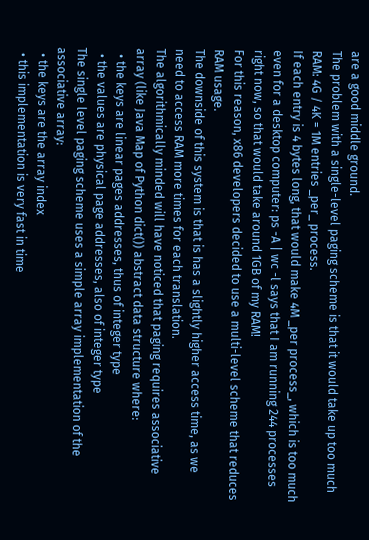are a good middle ground.
The problem with a single-level paging scheme is that it would take up too much RAM: 4G / 4K = 1M entries _per_ process.
If each entry is 4 bytes long, that would make 4M _per process_, which is too much even for a desktop computer: ps -A | wc -l says that I am running 244 processes right now, so that would take around 1GB of my RAM!
For this reason, x86 developers decided to use a multi-level scheme that reduces RAM usage.
The downside of this system is that is has a slightly higher access time, as we need to access RAM more times for each translation.
The algorithmically minded will have noticed that paging requires associative array (like Java Map of Python dict()) abstract data structure where:
  • the keys are linear pages addresses, thus of integer type
  • the values are physical page addresses, also of integer type
The single level paging scheme uses a simple array implementation of the associative array:
  • the keys are the array index
  • this implementation is very fast in time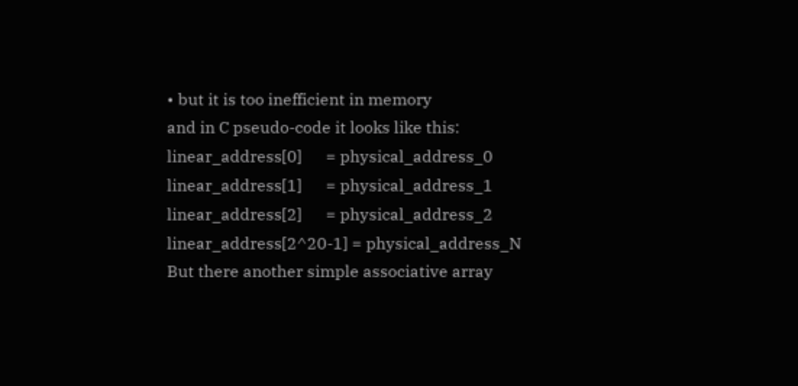• but it is too inefficient in memory
and in C pseudo-code it looks like this:
linear_address[0]      = physical_address_0
linear_address[1]      = physical_address_1
linear_address[2]      = physical_address_2
linear_address[2^20-1] = physical_address_N
But there another simple associative array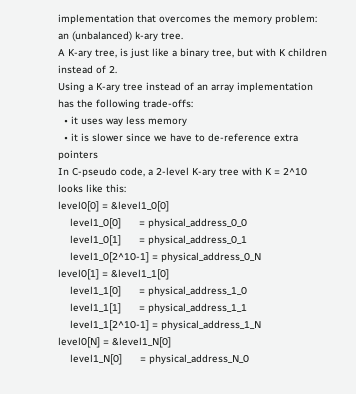implementation that overcomes the memory problem: an (unbalanced) k-ary tree.
A K-ary tree, is just like a binary tree, but with K children instead of 2.
Using a K-ary tree instead of an array implementation has the following trade-offs:
  • it uses way less memory
  • it is slower since we have to de-reference extra pointers
In C-pseudo code, a 2-level K-ary tree with K = 2^10 looks like this:
level0[0] = &level1_0[0]
    level1_0[0]      = physical_address_0_0
    level1_0[1]      = physical_address_0_1
    level1_0[2^10-1] = physical_address_0_N
level0[1] = &level1_1[0]
    level1_1[0]      = physical_address_1_0
    level1_1[1]      = physical_address_1_1
    level1_1[2^10-1] = physical_address_1_N
level0[N] = &level1_N[0]
    level1_N[0]      = physical_address_N_0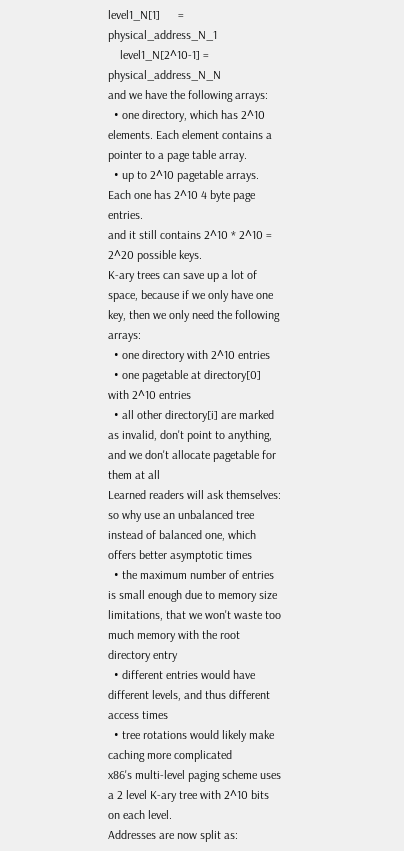level1_N[1]      = physical_address_N_1
    level1_N[2^10-1] = physical_address_N_N
and we have the following arrays:
  • one directory, which has 2^10 elements. Each element contains a pointer to a page table array.
  • up to 2^10 pagetable arrays. Each one has 2^10 4 byte page entries.
and it still contains 2^10 * 2^10 = 2^20 possible keys.
K-ary trees can save up a lot of space, because if we only have one key, then we only need the following arrays:
  • one directory with 2^10 entries
  • one pagetable at directory[0] with 2^10 entries
  • all other directory[i] are marked as invalid, don't point to anything, and we don't allocate pagetable for them at all
Learned readers will ask themselves: so why use an unbalanced tree instead of balanced one, which offers better asymptotic times
  • the maximum number of entries is small enough due to memory size limitations, that we won't waste too much memory with the root directory entry
  • different entries would have different levels, and thus different access times
  • tree rotations would likely make caching more complicated
x86's multi-level paging scheme uses a 2 level K-ary tree with 2^10 bits on each level.
Addresses are now split as: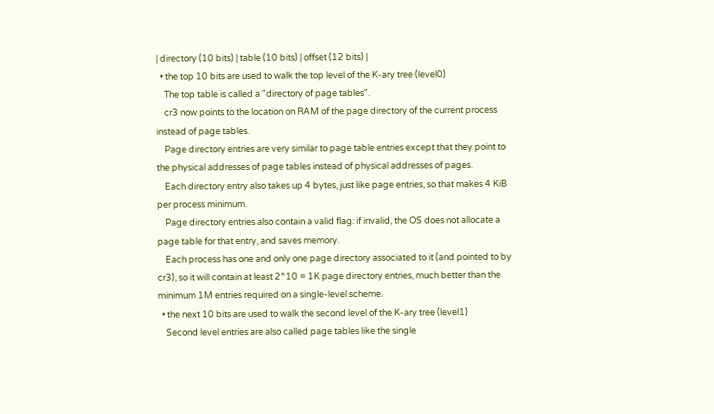| directory (10 bits) | table (10 bits) | offset (12 bits) |
  • the top 10 bits are used to walk the top level of the K-ary tree (level0)
    The top table is called a "directory of page tables".
    cr3 now points to the location on RAM of the page directory of the current process instead of page tables.
    Page directory entries are very similar to page table entries except that they point to the physical addresses of page tables instead of physical addresses of pages.
    Each directory entry also takes up 4 bytes, just like page entries, so that makes 4 KiB per process minimum.
    Page directory entries also contain a valid flag: if invalid, the OS does not allocate a page table for that entry, and saves memory.
    Each process has one and only one page directory associated to it (and pointed to by cr3), so it will contain at least 2^10 = 1K page directory entries, much better than the minimum 1M entries required on a single-level scheme.
  • the next 10 bits are used to walk the second level of the K-ary tree (level1)
    Second level entries are also called page tables like the single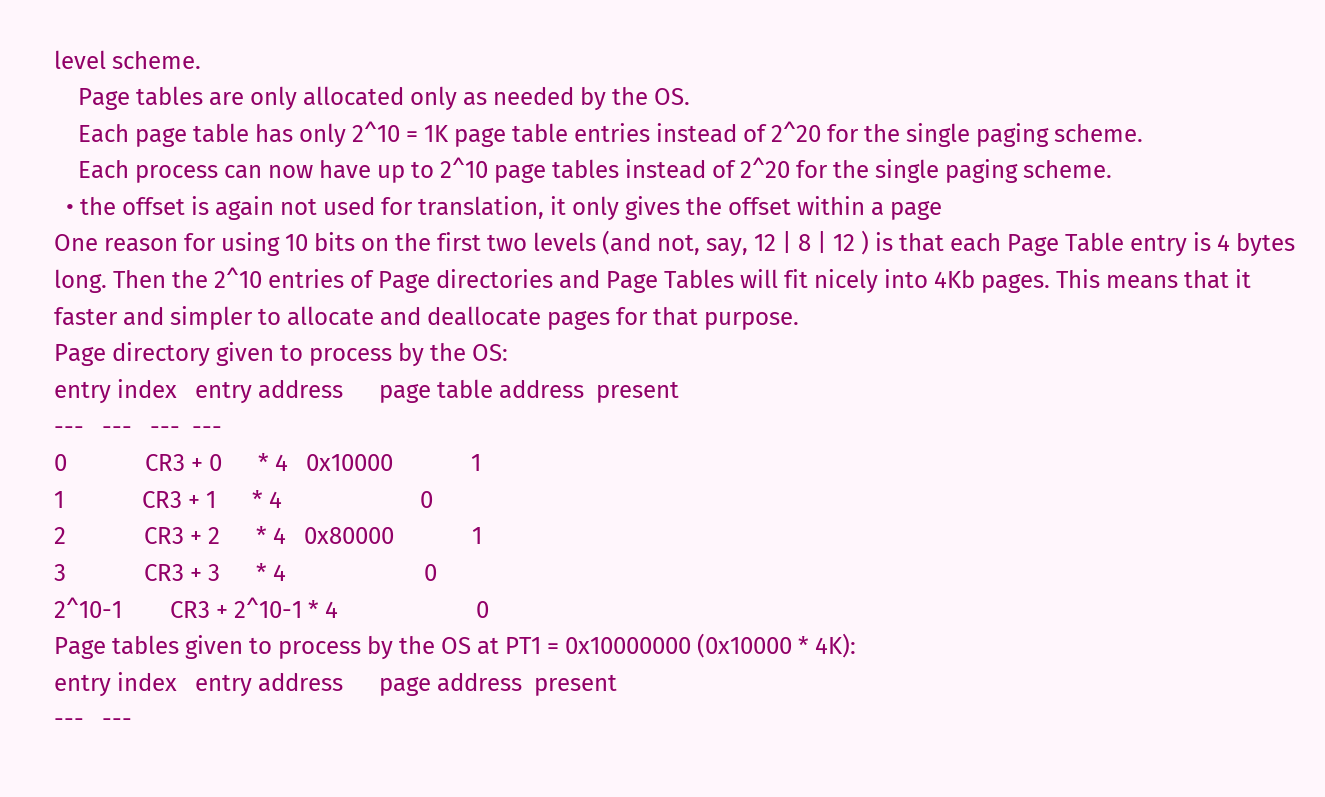level scheme.
    Page tables are only allocated only as needed by the OS.
    Each page table has only 2^10 = 1K page table entries instead of 2^20 for the single paging scheme.
    Each process can now have up to 2^10 page tables instead of 2^20 for the single paging scheme.
  • the offset is again not used for translation, it only gives the offset within a page
One reason for using 10 bits on the first two levels (and not, say, 12 | 8 | 12 ) is that each Page Table entry is 4 bytes long. Then the 2^10 entries of Page directories and Page Tables will fit nicely into 4Kb pages. This means that it faster and simpler to allocate and deallocate pages for that purpose.
Page directory given to process by the OS:
entry index   entry address      page table address  present
---   ---   ---  ---
0             CR3 + 0      * 4   0x10000             1
1             CR3 + 1      * 4                       0
2             CR3 + 2      * 4   0x80000             1
3             CR3 + 3      * 4                       0
2^10-1        CR3 + 2^10-1 * 4                       0
Page tables given to process by the OS at PT1 = 0x10000000 (0x10000 * 4K):
entry index   entry address      page address  present
---   ---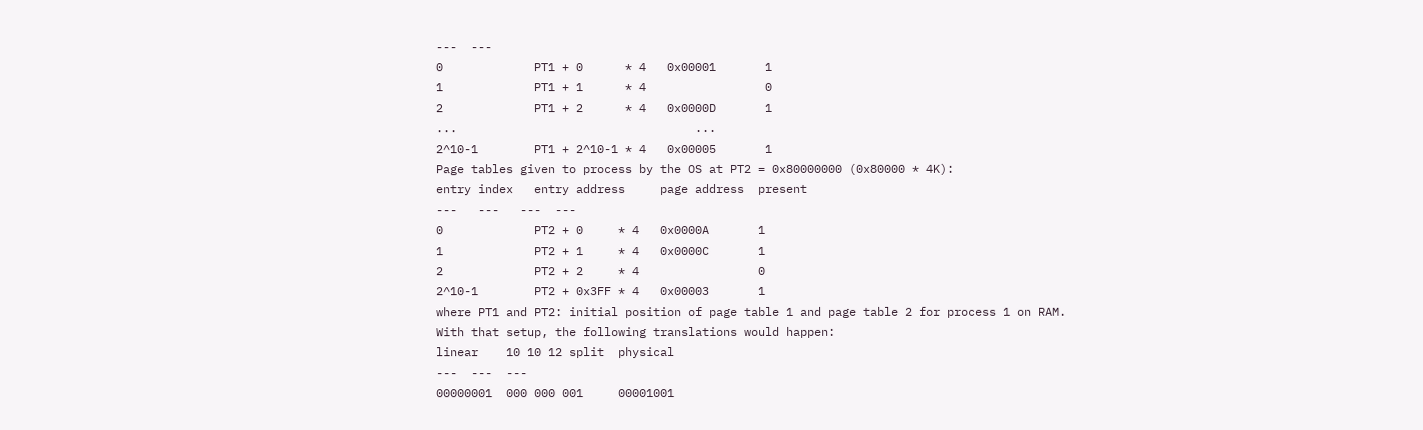---  ---
0             PT1 + 0      * 4   0x00001       1
1             PT1 + 1      * 4                 0
2             PT1 + 2      * 4   0x0000D       1
...                                  ...
2^10-1        PT1 + 2^10-1 * 4   0x00005       1
Page tables given to process by the OS at PT2 = 0x80000000 (0x80000 * 4K):
entry index   entry address     page address  present
---   ---   ---  ---
0             PT2 + 0     * 4   0x0000A       1
1             PT2 + 1     * 4   0x0000C       1
2             PT2 + 2     * 4                 0
2^10-1        PT2 + 0x3FF * 4   0x00003       1
where PT1 and PT2: initial position of page table 1 and page table 2 for process 1 on RAM.
With that setup, the following translations would happen:
linear    10 10 12 split  physical
---  ---  ---
00000001  000 000 001     00001001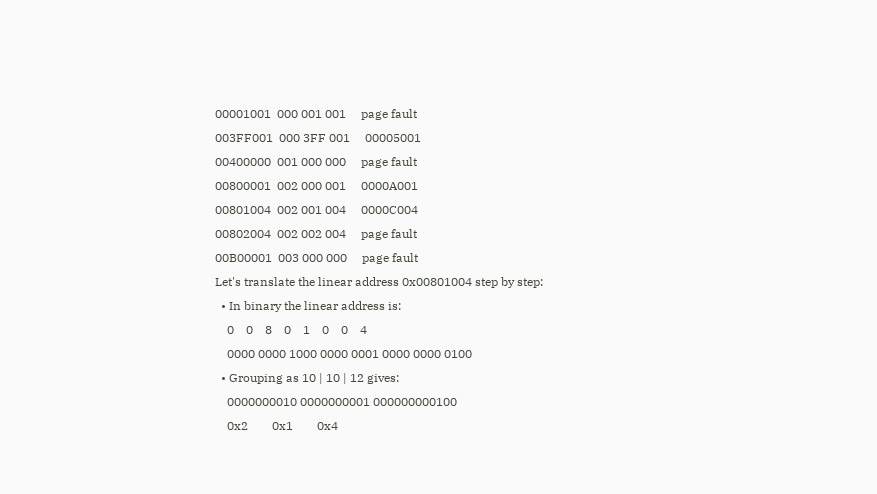00001001  000 001 001     page fault
003FF001  000 3FF 001     00005001
00400000  001 000 000     page fault
00800001  002 000 001     0000A001
00801004  002 001 004     0000C004
00802004  002 002 004     page fault
00B00001  003 000 000     page fault
Let's translate the linear address 0x00801004 step by step:
  • In binary the linear address is:
    0    0    8    0    1    0    0    4
    0000 0000 1000 0000 0001 0000 0000 0100
  • Grouping as 10 | 10 | 12 gives:
    0000000010 0000000001 000000000100
    0x2        0x1        0x4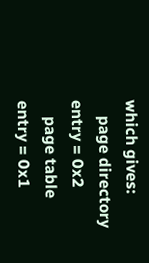which gives:
    page directory entry = 0x2
    page table     entry = 0x1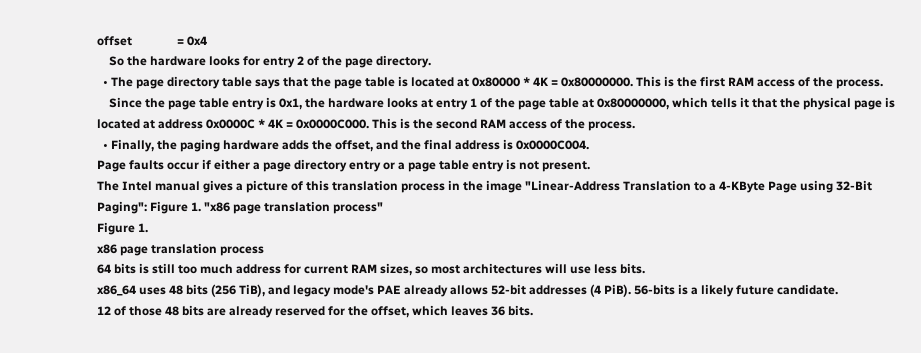offset               = 0x4
    So the hardware looks for entry 2 of the page directory.
  • The page directory table says that the page table is located at 0x80000 * 4K = 0x80000000. This is the first RAM access of the process.
    Since the page table entry is 0x1, the hardware looks at entry 1 of the page table at 0x80000000, which tells it that the physical page is located at address 0x0000C * 4K = 0x0000C000. This is the second RAM access of the process.
  • Finally, the paging hardware adds the offset, and the final address is 0x0000C004.
Page faults occur if either a page directory entry or a page table entry is not present.
The Intel manual gives a picture of this translation process in the image "Linear-Address Translation to a 4-KByte Page using 32-Bit Paging": Figure 1. "x86 page translation process"
Figure 1.
x86 page translation process
64 bits is still too much address for current RAM sizes, so most architectures will use less bits.
x86_64 uses 48 bits (256 TiB), and legacy mode's PAE already allows 52-bit addresses (4 PiB). 56-bits is a likely future candidate.
12 of those 48 bits are already reserved for the offset, which leaves 36 bits.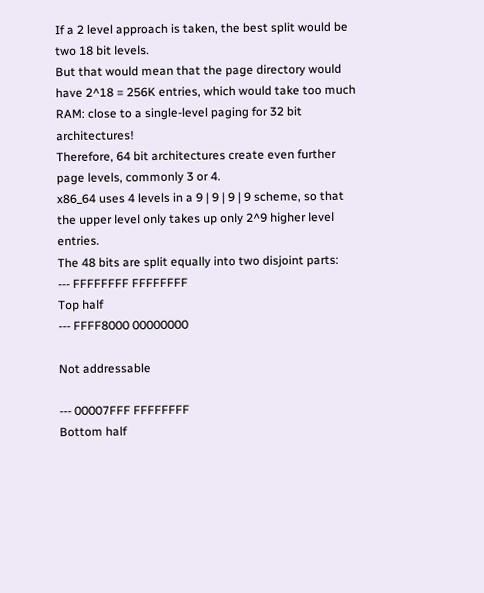If a 2 level approach is taken, the best split would be two 18 bit levels.
But that would mean that the page directory would have 2^18 = 256K entries, which would take too much RAM: close to a single-level paging for 32 bit architectures!
Therefore, 64 bit architectures create even further page levels, commonly 3 or 4.
x86_64 uses 4 levels in a 9 | 9 | 9 | 9 scheme, so that the upper level only takes up only 2^9 higher level entries.
The 48 bits are split equally into two disjoint parts:
--- FFFFFFFF FFFFFFFF
Top half
--- FFFF8000 00000000

Not addressable

--- 00007FFF FFFFFFFF
Bottom half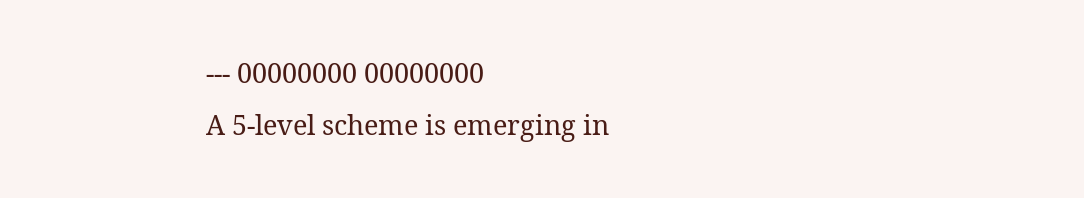--- 00000000 00000000
A 5-level scheme is emerging in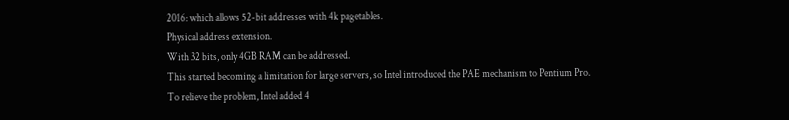2016: which allows 52-bit addresses with 4k pagetables.
Physical address extension.
With 32 bits, only 4GB RAM can be addressed.
This started becoming a limitation for large servers, so Intel introduced the PAE mechanism to Pentium Pro.
To relieve the problem, Intel added 4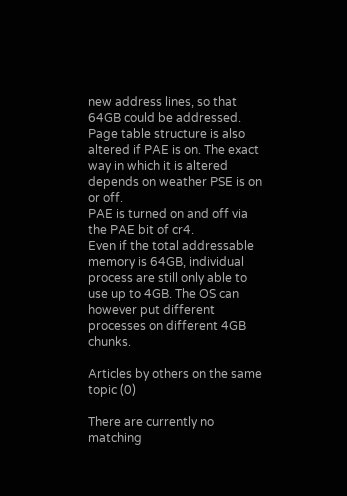new address lines, so that 64GB could be addressed.
Page table structure is also altered if PAE is on. The exact way in which it is altered depends on weather PSE is on or off.
PAE is turned on and off via the PAE bit of cr4.
Even if the total addressable memory is 64GB, individual process are still only able to use up to 4GB. The OS can however put different processes on different 4GB chunks.

Articles by others on the same topic (0)

There are currently no matching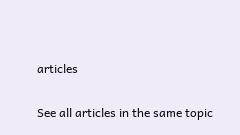articles

See all articles in the same topic